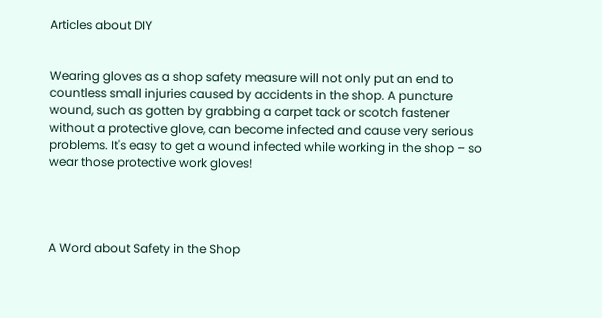Articles about DIY


Wearing gloves as a shop safety measure will not only put an end to countless small injuries caused by accidents in the shop. A puncture wound, such as gotten by grabbing a carpet tack or scotch fastener without a protective glove, can become infected and cause very serious problems. It's easy to get a wound infected while working in the shop – so wear those protective work gloves!




A Word about Safety in the Shop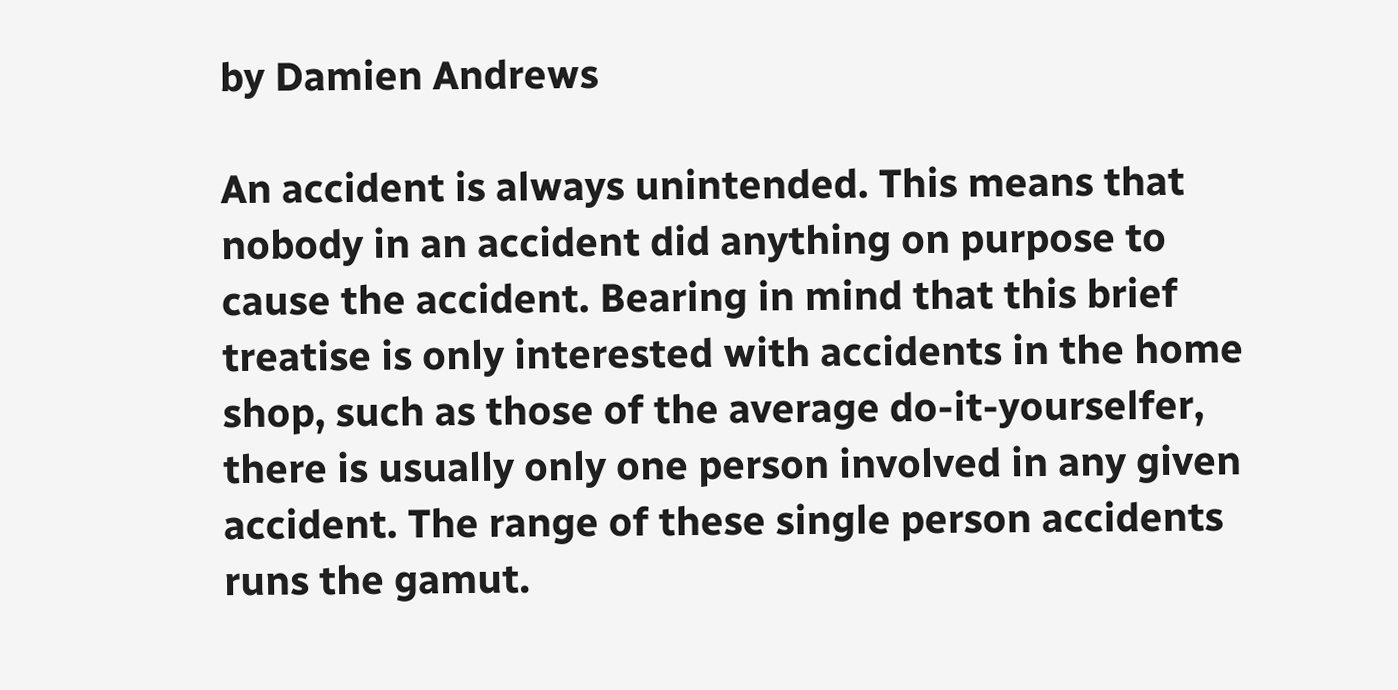by Damien Andrews

An accident is always unintended. This means that nobody in an accident did anything on purpose to cause the accident. Bearing in mind that this brief treatise is only interested with accidents in the home shop, such as those of the average do-it-yourselfer, there is usually only one person involved in any given accident. The range of these single person accidents runs the gamut.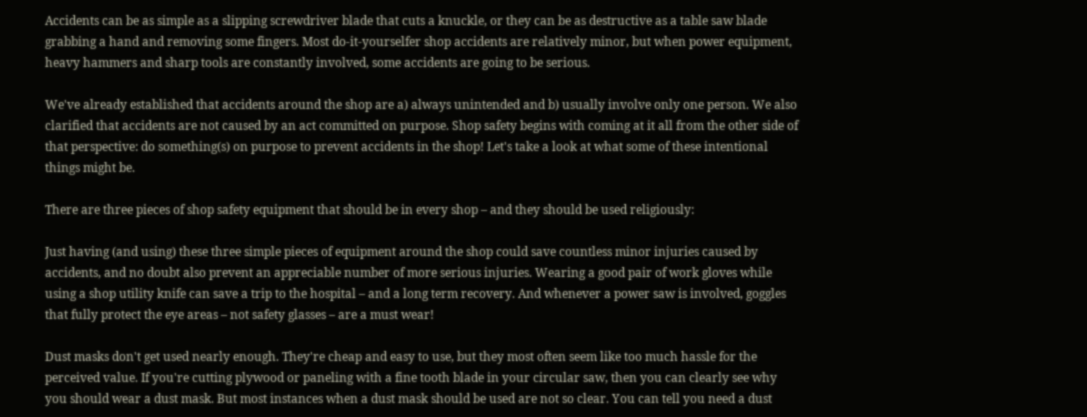Accidents can be as simple as a slipping screwdriver blade that cuts a knuckle, or they can be as destructive as a table saw blade grabbing a hand and removing some fingers. Most do-it-yourselfer shop accidents are relatively minor, but when power equipment, heavy hammers and sharp tools are constantly involved, some accidents are going to be serious.

We've already established that accidents around the shop are a) always unintended and b) usually involve only one person. We also clarified that accidents are not caused by an act committed on purpose. Shop safety begins with coming at it all from the other side of that perspective: do something(s) on purpose to prevent accidents in the shop! Let's take a look at what some of these intentional things might be.

There are three pieces of shop safety equipment that should be in every shop – and they should be used religiously:

Just having (and using) these three simple pieces of equipment around the shop could save countless minor injuries caused by accidents, and no doubt also prevent an appreciable number of more serious injuries. Wearing a good pair of work gloves while using a shop utility knife can save a trip to the hospital – and a long term recovery. And whenever a power saw is involved, goggles that fully protect the eye areas – not safety glasses – are a must wear!

Dust masks don't get used nearly enough. They're cheap and easy to use, but they most often seem like too much hassle for the perceived value. If you're cutting plywood or paneling with a fine tooth blade in your circular saw, then you can clearly see why you should wear a dust mask. But most instances when a dust mask should be used are not so clear. You can tell you need a dust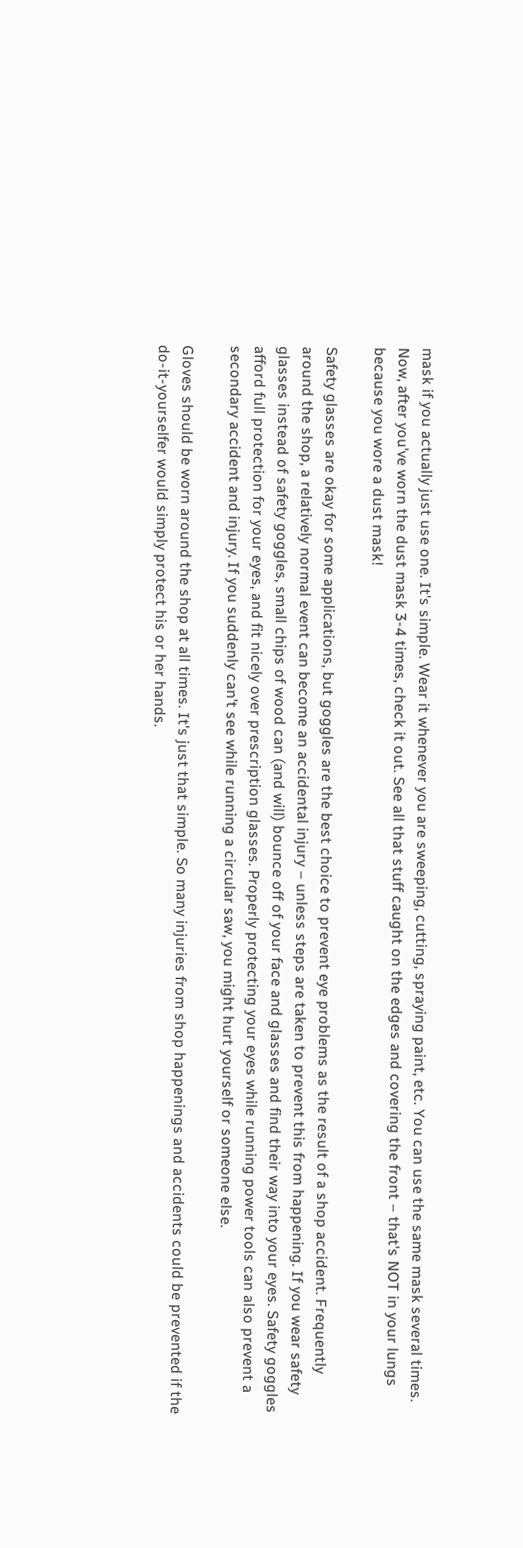mask if you actually just use one. It's simple. Wear it whenever you are sweeping, cutting, spraying paint, etc. You can use the same mask several times. Now, after you've worn the dust mask 3-4 times, check it out. See all that stuff caught on the edges and covering the front – that's NOT in your lungs because you wore a dust mask!

Safety glasses are okay for some applications, but goggles are the best choice to prevent eye problems as the result of a shop accident. Frequently around the shop, a relatively normal event can become an accidental injury – unless steps are taken to prevent this from happening. If you wear safety glasses instead of safety goggles, small chips of wood can (and will) bounce off of your face and glasses and find their way into your eyes. Safety goggles afford full protection for your eyes, and fit nicely over prescription glasses. Properly protecting your eyes while running power tools can also prevent a secondary accident and injury. If you suddenly can't see while running a circular saw, you might hurt yourself or someone else.

Gloves should be worn around the shop at all times. It's just that simple. So many injuries from shop happenings and accidents could be prevented if the do-it-yourselfer would simply protect his or her hands.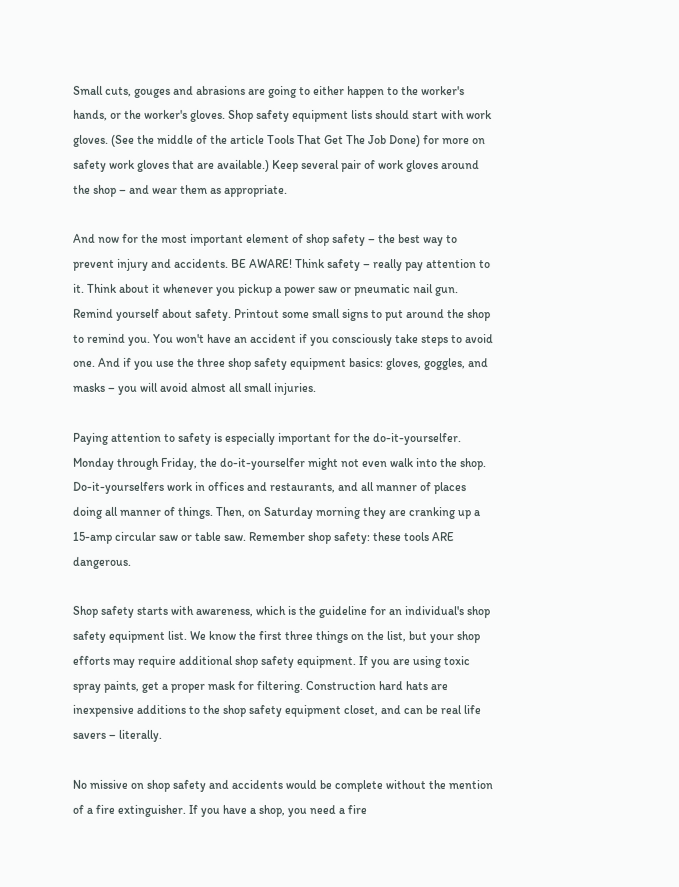Small cuts, gouges and abrasions are going to either happen to the worker's hands, or the worker's gloves. Shop safety equipment lists should start with work gloves. (See the middle of the article Tools That Get The Job Done) for more on safety work gloves that are available.) Keep several pair of work gloves around the shop – and wear them as appropriate.

And now for the most important element of shop safety – the best way to prevent injury and accidents. BE AWARE! Think safety – really pay attention to it. Think about it whenever you pickup a power saw or pneumatic nail gun. Remind yourself about safety. Printout some small signs to put around the shop to remind you. You won't have an accident if you consciously take steps to avoid one. And if you use the three shop safety equipment basics: gloves, goggles, and masks – you will avoid almost all small injuries.

Paying attention to safety is especially important for the do-it-yourselfer. Monday through Friday, the do-it-yourselfer might not even walk into the shop. Do-it-yourselfers work in offices and restaurants, and all manner of places doing all manner of things. Then, on Saturday morning they are cranking up a 15-amp circular saw or table saw. Remember shop safety: these tools ARE dangerous.

Shop safety starts with awareness, which is the guideline for an individual's shop safety equipment list. We know the first three things on the list, but your shop efforts may require additional shop safety equipment. If you are using toxic spray paints, get a proper mask for filtering. Construction hard hats are inexpensive additions to the shop safety equipment closet, and can be real life savers – literally.

No missive on shop safety and accidents would be complete without the mention of a fire extinguisher. If you have a shop, you need a fire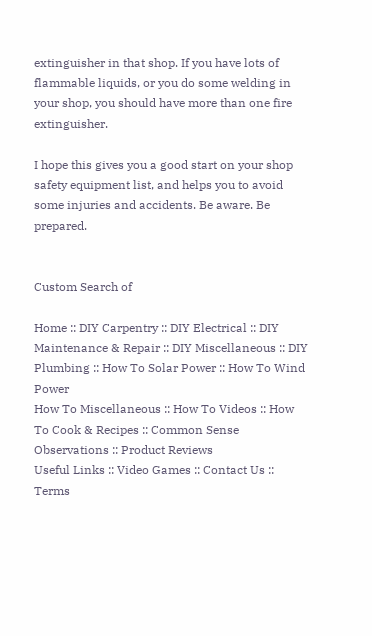extinguisher in that shop. If you have lots of flammable liquids, or you do some welding in your shop, you should have more than one fire extinguisher.

I hope this gives you a good start on your shop safety equipment list, and helps you to avoid some injuries and accidents. Be aware. Be prepared.


Custom Search of

Home :: DIY Carpentry :: DIY Electrical :: DIY Maintenance & Repair :: DIY Miscellaneous :: DIY Plumbing :: How To Solar Power :: How To Wind Power
How To Miscellaneous :: How To Videos :: How To Cook & Recipes :: Common Sense Observations :: Product Reviews
Useful Links :: Video Games :: Contact Us :: Terms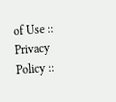of Use :: Privacy Policy ::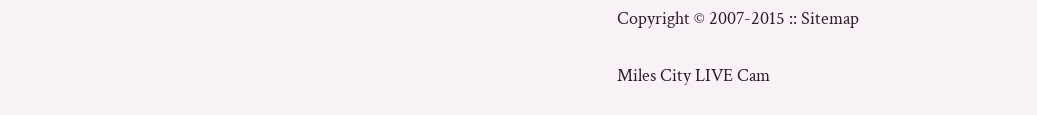Copyright © 2007-2015 :: Sitemap

Miles City LIVE Cam